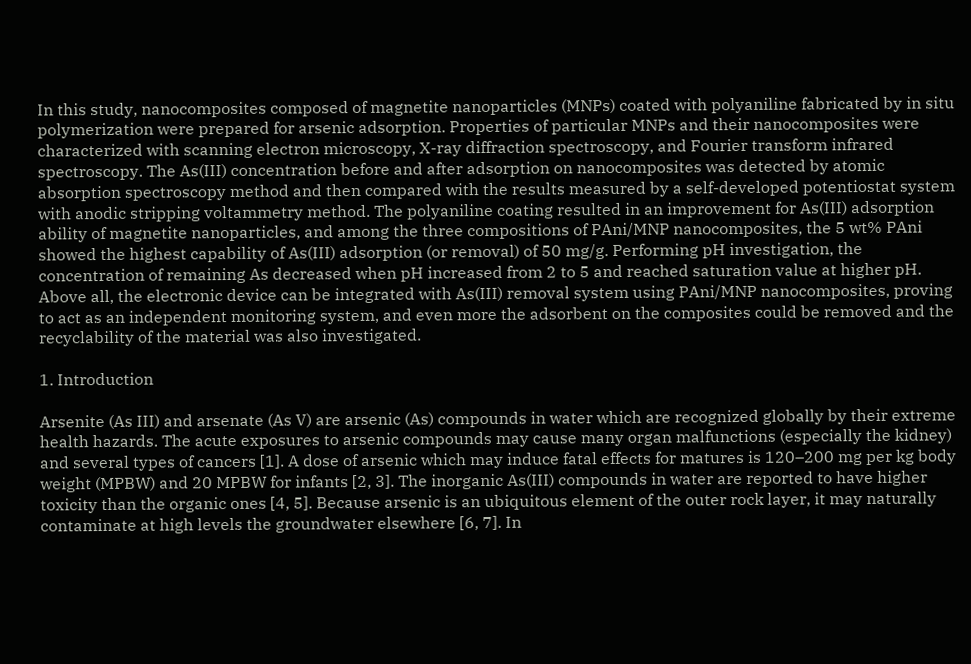In this study, nanocomposites composed of magnetite nanoparticles (MNPs) coated with polyaniline fabricated by in situ polymerization were prepared for arsenic adsorption. Properties of particular MNPs and their nanocomposites were characterized with scanning electron microscopy, X-ray diffraction spectroscopy, and Fourier transform infrared spectroscopy. The As(III) concentration before and after adsorption on nanocomposites was detected by atomic absorption spectroscopy method and then compared with the results measured by a self-developed potentiostat system with anodic stripping voltammetry method. The polyaniline coating resulted in an improvement for As(III) adsorption ability of magnetite nanoparticles, and among the three compositions of PAni/MNP nanocomposites, the 5 wt% PAni showed the highest capability of As(III) adsorption (or removal) of 50 mg/g. Performing pH investigation, the concentration of remaining As decreased when pH increased from 2 to 5 and reached saturation value at higher pH. Above all, the electronic device can be integrated with As(III) removal system using PAni/MNP nanocomposites, proving to act as an independent monitoring system, and even more the adsorbent on the composites could be removed and the recyclability of the material was also investigated.

1. Introduction

Arsenite (As III) and arsenate (As V) are arsenic (As) compounds in water which are recognized globally by their extreme health hazards. The acute exposures to arsenic compounds may cause many organ malfunctions (especially the kidney) and several types of cancers [1]. A dose of arsenic which may induce fatal effects for matures is 120–200 mg per kg body weight (MPBW) and 20 MPBW for infants [2, 3]. The inorganic As(III) compounds in water are reported to have higher toxicity than the organic ones [4, 5]. Because arsenic is an ubiquitous element of the outer rock layer, it may naturally contaminate at high levels the groundwater elsewhere [6, 7]. In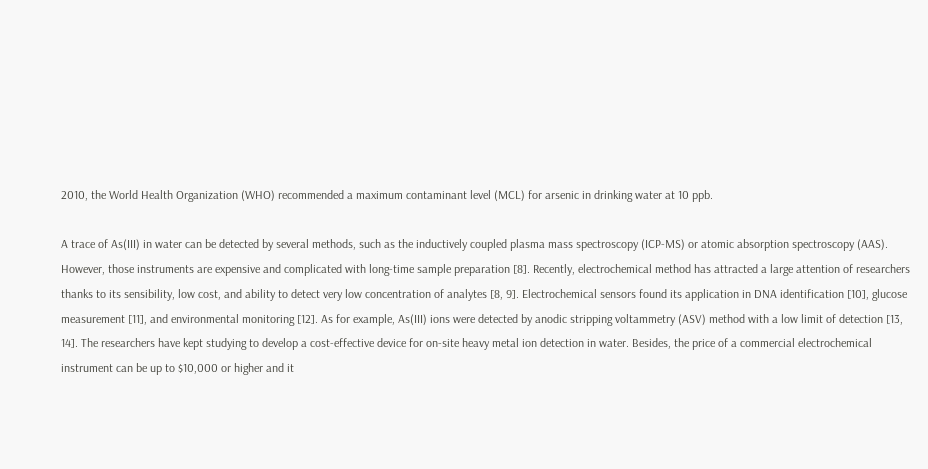2010, the World Health Organization (WHO) recommended a maximum contaminant level (MCL) for arsenic in drinking water at 10 ppb.

A trace of As(III) in water can be detected by several methods, such as the inductively coupled plasma mass spectroscopy (ICP-MS) or atomic absorption spectroscopy (AAS). However, those instruments are expensive and complicated with long-time sample preparation [8]. Recently, electrochemical method has attracted a large attention of researchers thanks to its sensibility, low cost, and ability to detect very low concentration of analytes [8, 9]. Electrochemical sensors found its application in DNA identification [10], glucose measurement [11], and environmental monitoring [12]. As for example, As(III) ions were detected by anodic stripping voltammetry (ASV) method with a low limit of detection [13, 14]. The researchers have kept studying to develop a cost-effective device for on-site heavy metal ion detection in water. Besides, the price of a commercial electrochemical instrument can be up to $10,000 or higher and it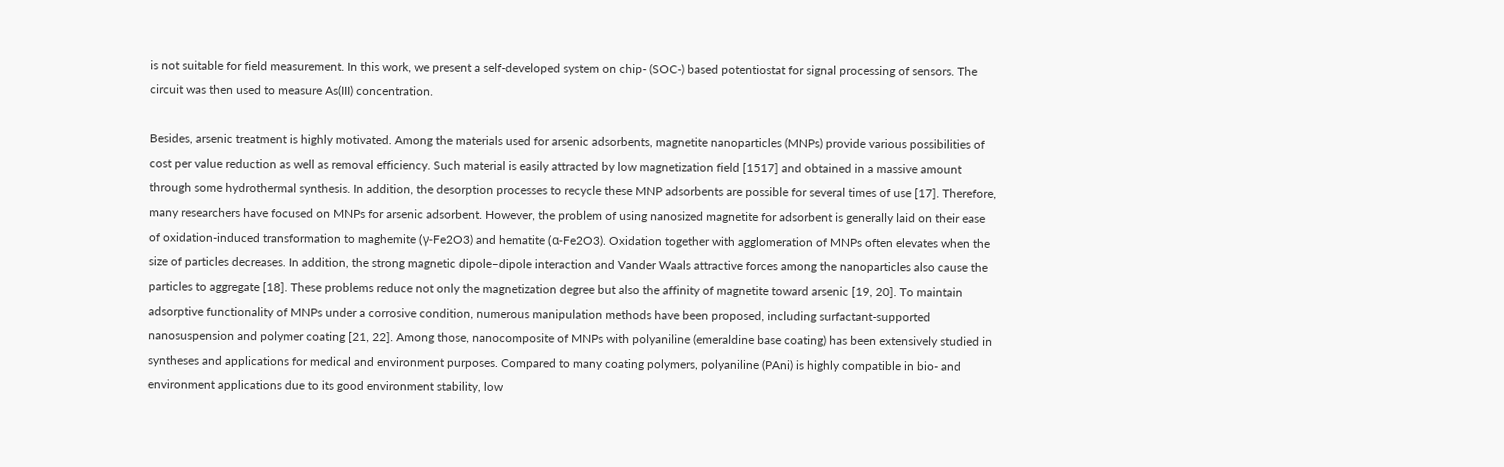is not suitable for field measurement. In this work, we present a self-developed system on chip- (SOC-) based potentiostat for signal processing of sensors. The circuit was then used to measure As(III) concentration.

Besides, arsenic treatment is highly motivated. Among the materials used for arsenic adsorbents, magnetite nanoparticles (MNPs) provide various possibilities of cost per value reduction as well as removal efficiency. Such material is easily attracted by low magnetization field [1517] and obtained in a massive amount through some hydrothermal synthesis. In addition, the desorption processes to recycle these MNP adsorbents are possible for several times of use [17]. Therefore, many researchers have focused on MNPs for arsenic adsorbent. However, the problem of using nanosized magnetite for adsorbent is generally laid on their ease of oxidation-induced transformation to maghemite (γ-Fe2O3) and hematite (α-Fe2O3). Oxidation together with agglomeration of MNPs often elevates when the size of particles decreases. In addition, the strong magnetic dipole–dipole interaction and Vander Waals attractive forces among the nanoparticles also cause the particles to aggregate [18]. These problems reduce not only the magnetization degree but also the affinity of magnetite toward arsenic [19, 20]. To maintain adsorptive functionality of MNPs under a corrosive condition, numerous manipulation methods have been proposed, including surfactant-supported nanosuspension and polymer coating [21, 22]. Among those, nanocomposite of MNPs with polyaniline (emeraldine base coating) has been extensively studied in syntheses and applications for medical and environment purposes. Compared to many coating polymers, polyaniline (PAni) is highly compatible in bio- and environment applications due to its good environment stability, low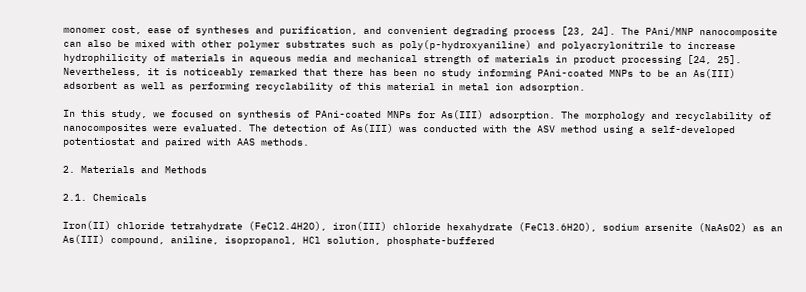monomer cost, ease of syntheses and purification, and convenient degrading process [23, 24]. The PAni/MNP nanocomposite can also be mixed with other polymer substrates such as poly(p-hydroxyaniline) and polyacrylonitrile to increase hydrophilicity of materials in aqueous media and mechanical strength of materials in product processing [24, 25]. Nevertheless, it is noticeably remarked that there has been no study informing PAni-coated MNPs to be an As(III) adsorbent as well as performing recyclability of this material in metal ion adsorption.

In this study, we focused on synthesis of PAni-coated MNPs for As(III) adsorption. The morphology and recyclability of nanocomposites were evaluated. The detection of As(III) was conducted with the ASV method using a self-developed potentiostat and paired with AAS methods.

2. Materials and Methods

2.1. Chemicals

Iron(II) chloride tetrahydrate (FeCl2.4H2O), iron(III) chloride hexahydrate (FeCl3.6H2O), sodium arsenite (NaAsO2) as an As(III) compound, aniline, isopropanol, HCl solution, phosphate-buffered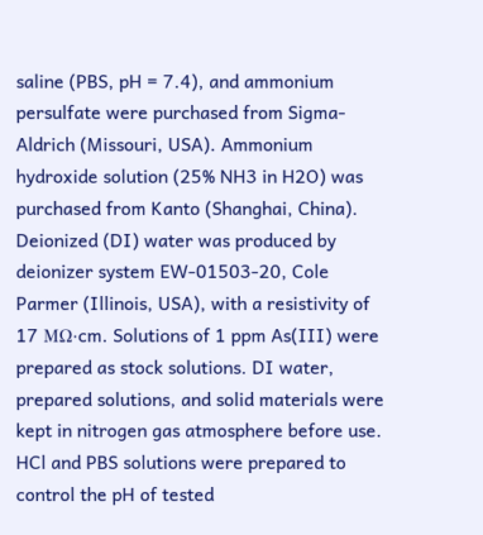saline (PBS, pH = 7.4), and ammonium persulfate were purchased from Sigma-Aldrich (Missouri, USA). Ammonium hydroxide solution (25% NH3 in H2O) was purchased from Kanto (Shanghai, China). Deionized (DI) water was produced by deionizer system EW-01503-20, Cole Parmer (Illinois, USA), with a resistivity of 17 MΩ·cm. Solutions of 1 ppm As(III) were prepared as stock solutions. DI water, prepared solutions, and solid materials were kept in nitrogen gas atmosphere before use. HCl and PBS solutions were prepared to control the pH of tested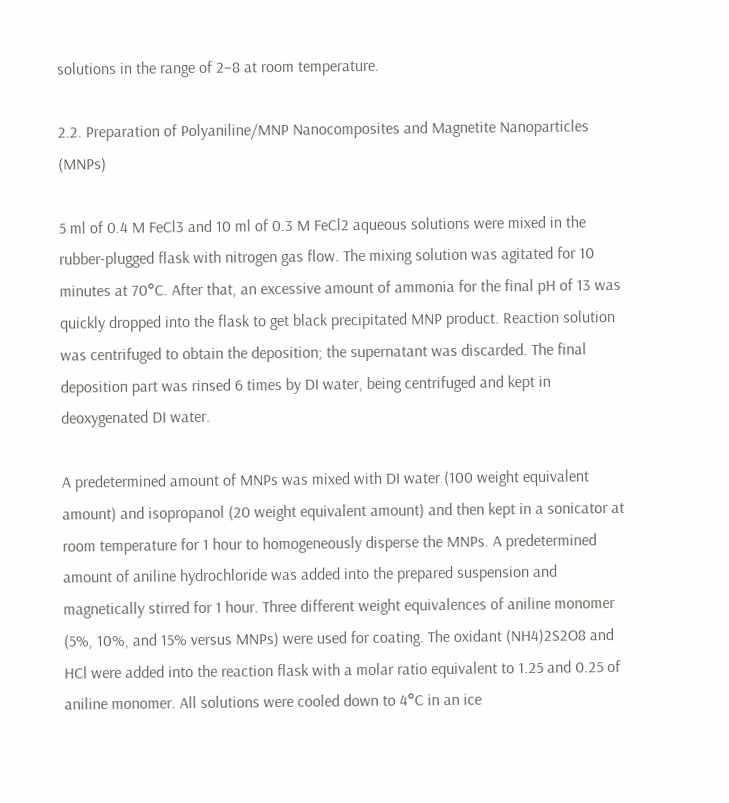solutions in the range of 2–8 at room temperature.

2.2. Preparation of Polyaniline/MNP Nanocomposites and Magnetite Nanoparticles (MNPs)

5 ml of 0.4 M FeCl3 and 10 ml of 0.3 M FeCl2 aqueous solutions were mixed in the rubber-plugged flask with nitrogen gas flow. The mixing solution was agitated for 10 minutes at 70°C. After that, an excessive amount of ammonia for the final pH of 13 was quickly dropped into the flask to get black precipitated MNP product. Reaction solution was centrifuged to obtain the deposition; the supernatant was discarded. The final deposition part was rinsed 6 times by DI water, being centrifuged and kept in deoxygenated DI water.

A predetermined amount of MNPs was mixed with DI water (100 weight equivalent amount) and isopropanol (20 weight equivalent amount) and then kept in a sonicator at room temperature for 1 hour to homogeneously disperse the MNPs. A predetermined amount of aniline hydrochloride was added into the prepared suspension and magnetically stirred for 1 hour. Three different weight equivalences of aniline monomer (5%, 10%, and 15% versus MNPs) were used for coating. The oxidant (NH4)2S2O8 and HCl were added into the reaction flask with a molar ratio equivalent to 1.25 and 0.25 of aniline monomer. All solutions were cooled down to 4°C in an ice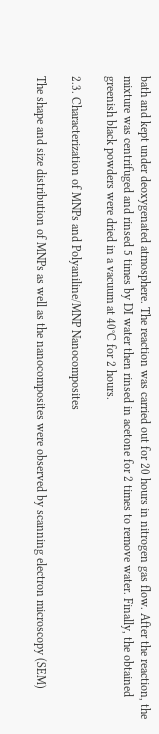bath and kept under deoxygenated atmosphere. The reaction was carried out for 20 hours in nitrogen gas flow. After the reaction, the mixture was centrifuged and rinsed 5 times by DI water then rinsed in acetone for 2 times to remove water. Finally, the obtained greenish black powders were dried in a vacuum at 40°C for 2 hours.

2.3. Characterization of MNPs and Polyaniline/MNP Nanocomposites

The shape and size distribution of MNPs as well as the nanocomposites were observed by scanning electron microscopy (SEM)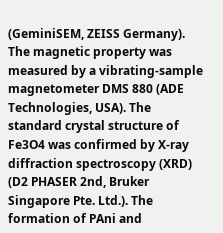(GeminiSEM, ZEISS Germany). The magnetic property was measured by a vibrating-sample magnetometer DMS 880 (ADE Technologies, USA). The standard crystal structure of Fe3O4 was confirmed by X-ray diffraction spectroscopy (XRD) (D2 PHASER 2nd, Bruker Singapore Pte. Ltd.). The formation of PAni and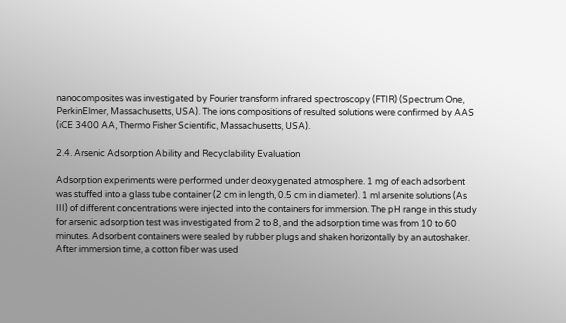nanocomposites was investigated by Fourier transform infrared spectroscopy (FTIR) (Spectrum One, PerkinElmer, Massachusetts, USA). The ions compositions of resulted solutions were confirmed by AAS (iCE 3400 AA, Thermo Fisher Scientific, Massachusetts, USA).

2.4. Arsenic Adsorption Ability and Recyclability Evaluation

Adsorption experiments were performed under deoxygenated atmosphere. 1 mg of each adsorbent was stuffed into a glass tube container (2 cm in length, 0.5 cm in diameter). 1 ml arsenite solutions (As III) of different concentrations were injected into the containers for immersion. The pH range in this study for arsenic adsorption test was investigated from 2 to 8, and the adsorption time was from 10 to 60 minutes. Adsorbent containers were sealed by rubber plugs and shaken horizontally by an autoshaker. After immersion time, a cotton fiber was used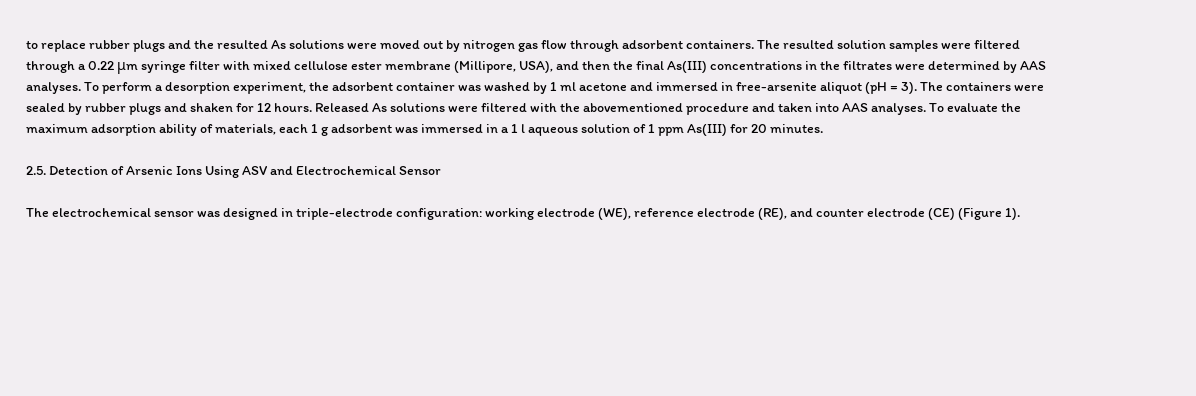to replace rubber plugs and the resulted As solutions were moved out by nitrogen gas flow through adsorbent containers. The resulted solution samples were filtered through a 0.22 μm syringe filter with mixed cellulose ester membrane (Millipore, USA), and then the final As(III) concentrations in the filtrates were determined by AAS analyses. To perform a desorption experiment, the adsorbent container was washed by 1 ml acetone and immersed in free-arsenite aliquot (pH = 3). The containers were sealed by rubber plugs and shaken for 12 hours. Released As solutions were filtered with the abovementioned procedure and taken into AAS analyses. To evaluate the maximum adsorption ability of materials, each 1 g adsorbent was immersed in a 1 l aqueous solution of 1 ppm As(III) for 20 minutes.

2.5. Detection of Arsenic Ions Using ASV and Electrochemical Sensor

The electrochemical sensor was designed in triple-electrode configuration: working electrode (WE), reference electrode (RE), and counter electrode (CE) (Figure 1).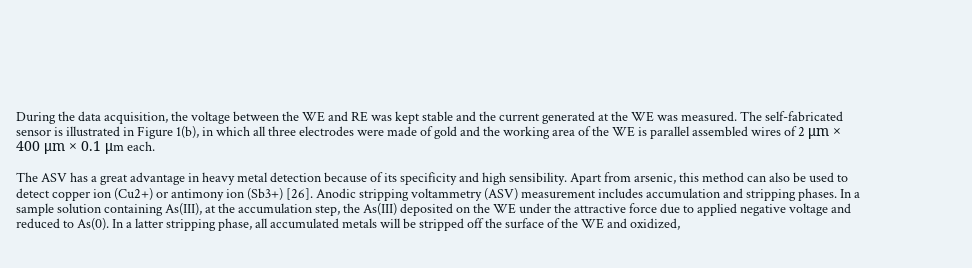During the data acquisition, the voltage between the WE and RE was kept stable and the current generated at the WE was measured. The self-fabricated sensor is illustrated in Figure 1(b), in which all three electrodes were made of gold and the working area of the WE is parallel assembled wires of 2 μm × 400 μm × 0.1 μm each.

The ASV has a great advantage in heavy metal detection because of its specificity and high sensibility. Apart from arsenic, this method can also be used to detect copper ion (Cu2+) or antimony ion (Sb3+) [26]. Anodic stripping voltammetry (ASV) measurement includes accumulation and stripping phases. In a sample solution containing As(III), at the accumulation step, the As(III) deposited on the WE under the attractive force due to applied negative voltage and reduced to As(0). In a latter stripping phase, all accumulated metals will be stripped off the surface of the WE and oxidized,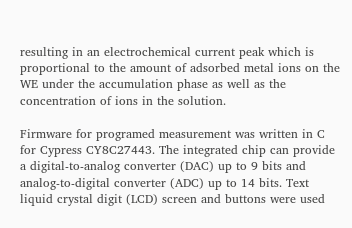resulting in an electrochemical current peak which is proportional to the amount of adsorbed metal ions on the WE under the accumulation phase as well as the concentration of ions in the solution.

Firmware for programed measurement was written in C for Cypress CY8C27443. The integrated chip can provide a digital-to-analog converter (DAC) up to 9 bits and analog-to-digital converter (ADC) up to 14 bits. Text liquid crystal digit (LCD) screen and buttons were used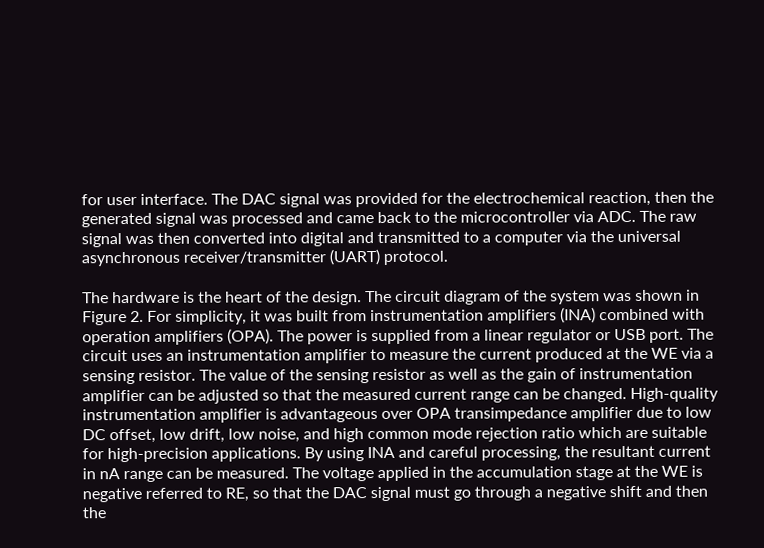for user interface. The DAC signal was provided for the electrochemical reaction, then the generated signal was processed and came back to the microcontroller via ADC. The raw signal was then converted into digital and transmitted to a computer via the universal asynchronous receiver/transmitter (UART) protocol.

The hardware is the heart of the design. The circuit diagram of the system was shown in Figure 2. For simplicity, it was built from instrumentation amplifiers (INA) combined with operation amplifiers (OPA). The power is supplied from a linear regulator or USB port. The circuit uses an instrumentation amplifier to measure the current produced at the WE via a sensing resistor. The value of the sensing resistor as well as the gain of instrumentation amplifier can be adjusted so that the measured current range can be changed. High-quality instrumentation amplifier is advantageous over OPA transimpedance amplifier due to low DC offset, low drift, low noise, and high common mode rejection ratio which are suitable for high-precision applications. By using INA and careful processing, the resultant current in nA range can be measured. The voltage applied in the accumulation stage at the WE is negative referred to RE, so that the DAC signal must go through a negative shift and then the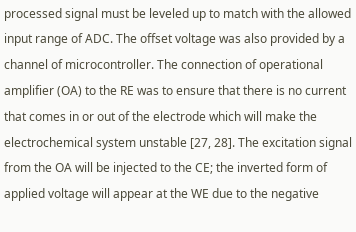processed signal must be leveled up to match with the allowed input range of ADC. The offset voltage was also provided by a channel of microcontroller. The connection of operational amplifier (OA) to the RE was to ensure that there is no current that comes in or out of the electrode which will make the electrochemical system unstable [27, 28]. The excitation signal from the OA will be injected to the CE; the inverted form of applied voltage will appear at the WE due to the negative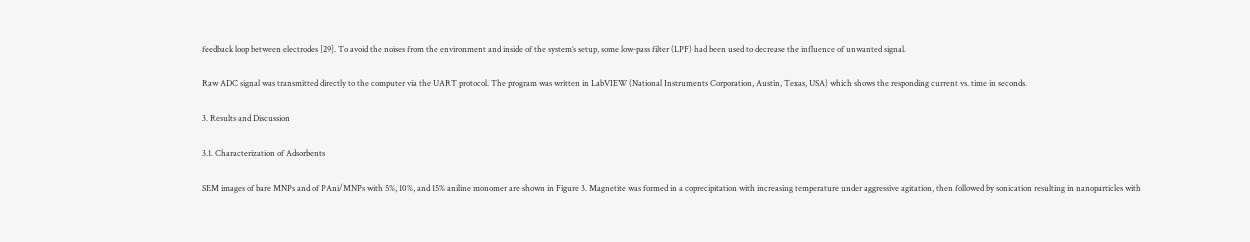feedback loop between electrodes [29]. To avoid the noises from the environment and inside of the system’s setup, some low-pass filter (LPF) had been used to decrease the influence of unwanted signal.

Raw ADC signal was transmitted directly to the computer via the UART protocol. The program was written in LabVIEW (National Instruments Corporation, Austin, Texas, USA) which shows the responding current vs. time in seconds.

3. Results and Discussion

3.1. Characterization of Adsorbents

SEM images of bare MNPs and of PAni/MNPs with 5%, 10%, and 15% aniline monomer are shown in Figure 3. Magnetite was formed in a coprecipitation with increasing temperature under aggressive agitation, then followed by sonication resulting in nanoparticles with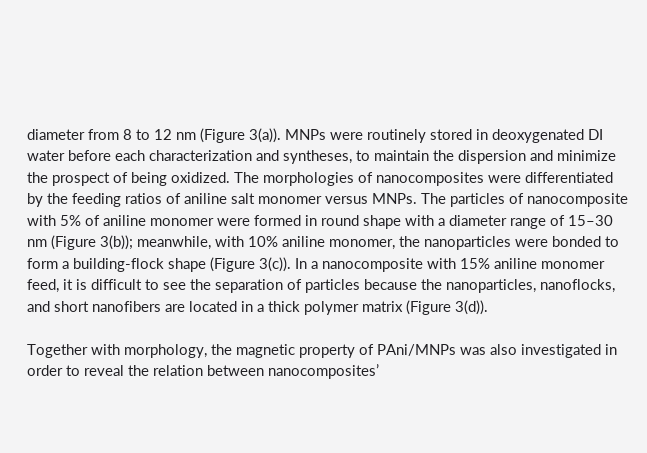diameter from 8 to 12 nm (Figure 3(a)). MNPs were routinely stored in deoxygenated DI water before each characterization and syntheses, to maintain the dispersion and minimize the prospect of being oxidized. The morphologies of nanocomposites were differentiated by the feeding ratios of aniline salt monomer versus MNPs. The particles of nanocomposite with 5% of aniline monomer were formed in round shape with a diameter range of 15–30 nm (Figure 3(b)); meanwhile, with 10% aniline monomer, the nanoparticles were bonded to form a building-flock shape (Figure 3(c)). In a nanocomposite with 15% aniline monomer feed, it is difficult to see the separation of particles because the nanoparticles, nanoflocks, and short nanofibers are located in a thick polymer matrix (Figure 3(d)).

Together with morphology, the magnetic property of PAni/MNPs was also investigated in order to reveal the relation between nanocomposites’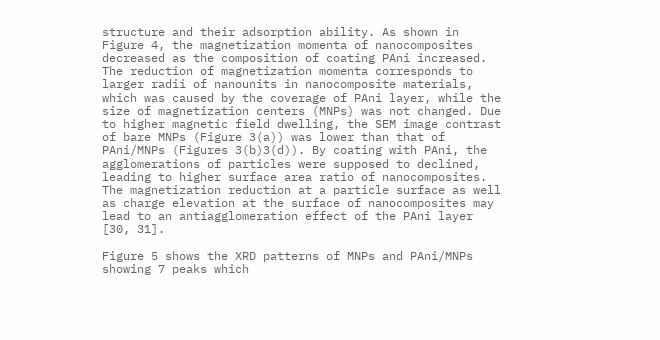structure and their adsorption ability. As shown in Figure 4, the magnetization momenta of nanocomposites decreased as the composition of coating PAni increased. The reduction of magnetization momenta corresponds to larger radii of nanounits in nanocomposite materials, which was caused by the coverage of PAni layer, while the size of magnetization centers (MNPs) was not changed. Due to higher magnetic field dwelling, the SEM image contrast of bare MNPs (Figure 3(a)) was lower than that of PAni/MNPs (Figures 3(b)3(d)). By coating with PAni, the agglomerations of particles were supposed to declined, leading to higher surface area ratio of nanocomposites. The magnetization reduction at a particle surface as well as charge elevation at the surface of nanocomposites may lead to an antiagglomeration effect of the PAni layer [30, 31].

Figure 5 shows the XRD patterns of MNPs and PAni/MNPs showing 7 peaks which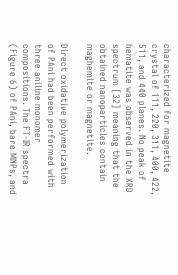characterized for magnetite crystal of 111, 220, 311, 400, 422, 511, and 440 planes. No peak of hematite was observed in the XRD spectrum [32] meaning that the obtained nanoparticles contain maghemite or magnetite.

Direct oxidative polymerization of PAni had been performed with three aniline monomer compositions. The FT-IR spectra (Figure 6) of PAni, bare MNPs, and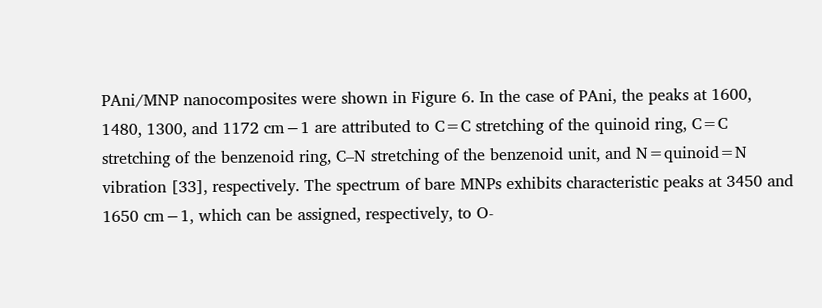PAni/MNP nanocomposites were shown in Figure 6. In the case of PAni, the peaks at 1600, 1480, 1300, and 1172 cm−1 are attributed to C=C stretching of the quinoid ring, C=C stretching of the benzenoid ring, C–N stretching of the benzenoid unit, and N=quinoid=N vibration [33], respectively. The spectrum of bare MNPs exhibits characteristic peaks at 3450 and 1650 cm−1, which can be assigned, respectively, to O-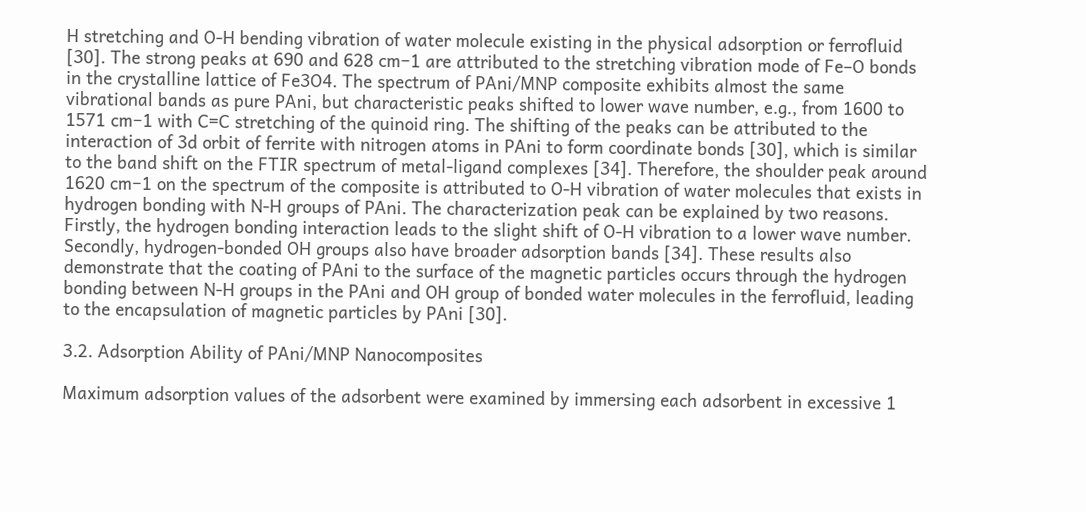H stretching and O-H bending vibration of water molecule existing in the physical adsorption or ferrofluid [30]. The strong peaks at 690 and 628 cm−1 are attributed to the stretching vibration mode of Fe–O bonds in the crystalline lattice of Fe3O4. The spectrum of PAni/MNP composite exhibits almost the same vibrational bands as pure PAni, but characteristic peaks shifted to lower wave number, e.g., from 1600 to 1571 cm−1 with C=C stretching of the quinoid ring. The shifting of the peaks can be attributed to the interaction of 3d orbit of ferrite with nitrogen atoms in PAni to form coordinate bonds [30], which is similar to the band shift on the FTIR spectrum of metal-ligand complexes [34]. Therefore, the shoulder peak around 1620 cm−1 on the spectrum of the composite is attributed to O-H vibration of water molecules that exists in hydrogen bonding with N-H groups of PAni. The characterization peak can be explained by two reasons. Firstly, the hydrogen bonding interaction leads to the slight shift of O-H vibration to a lower wave number. Secondly, hydrogen-bonded OH groups also have broader adsorption bands [34]. These results also demonstrate that the coating of PAni to the surface of the magnetic particles occurs through the hydrogen bonding between N-H groups in the PAni and OH group of bonded water molecules in the ferrofluid, leading to the encapsulation of magnetic particles by PAni [30].

3.2. Adsorption Ability of PAni/MNP Nanocomposites

Maximum adsorption values of the adsorbent were examined by immersing each adsorbent in excessive 1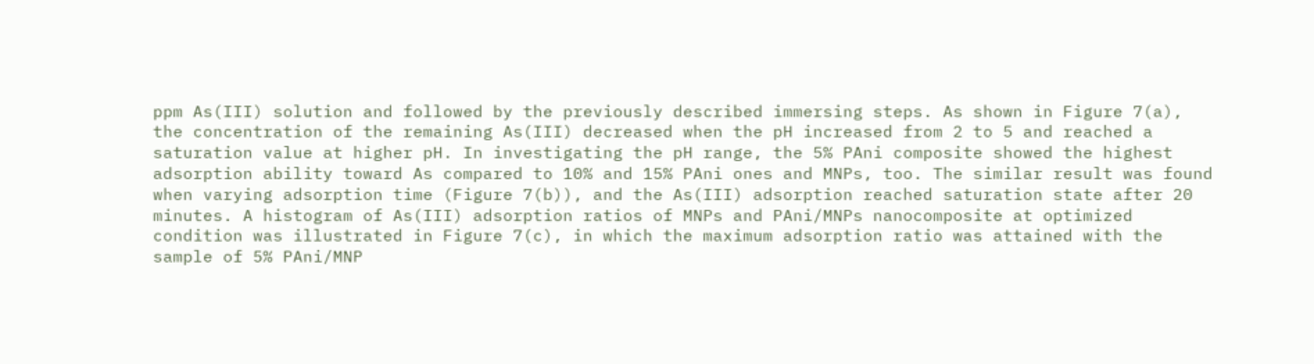ppm As(III) solution and followed by the previously described immersing steps. As shown in Figure 7(a), the concentration of the remaining As(III) decreased when the pH increased from 2 to 5 and reached a saturation value at higher pH. In investigating the pH range, the 5% PAni composite showed the highest adsorption ability toward As compared to 10% and 15% PAni ones and MNPs, too. The similar result was found when varying adsorption time (Figure 7(b)), and the As(III) adsorption reached saturation state after 20 minutes. A histogram of As(III) adsorption ratios of MNPs and PAni/MNPs nanocomposite at optimized condition was illustrated in Figure 7(c), in which the maximum adsorption ratio was attained with the sample of 5% PAni/MNP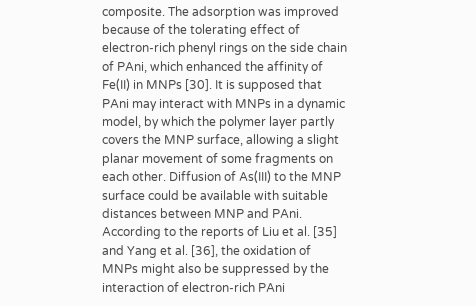composite. The adsorption was improved because of the tolerating effect of electron-rich phenyl rings on the side chain of PAni, which enhanced the affinity of Fe(II) in MNPs [30]. It is supposed that PAni may interact with MNPs in a dynamic model, by which the polymer layer partly covers the MNP surface, allowing a slight planar movement of some fragments on each other. Diffusion of As(III) to the MNP surface could be available with suitable distances between MNP and PAni. According to the reports of Liu et al. [35] and Yang et al. [36], the oxidation of MNPs might also be suppressed by the interaction of electron-rich PAni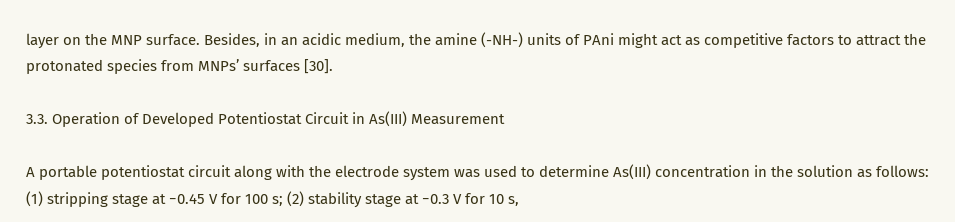layer on the MNP surface. Besides, in an acidic medium, the amine (-NH-) units of PAni might act as competitive factors to attract the protonated species from MNPs’ surfaces [30].

3.3. Operation of Developed Potentiostat Circuit in As(III) Measurement

A portable potentiostat circuit along with the electrode system was used to determine As(III) concentration in the solution as follows: (1) stripping stage at −0.45 V for 100 s; (2) stability stage at −0.3 V for 10 s,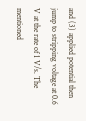and (3) applied potential then jump to stripping voltage at 0.6 V at the rate of 1 V/s. The mentioned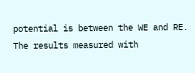potential is between the WE and RE. The results measured with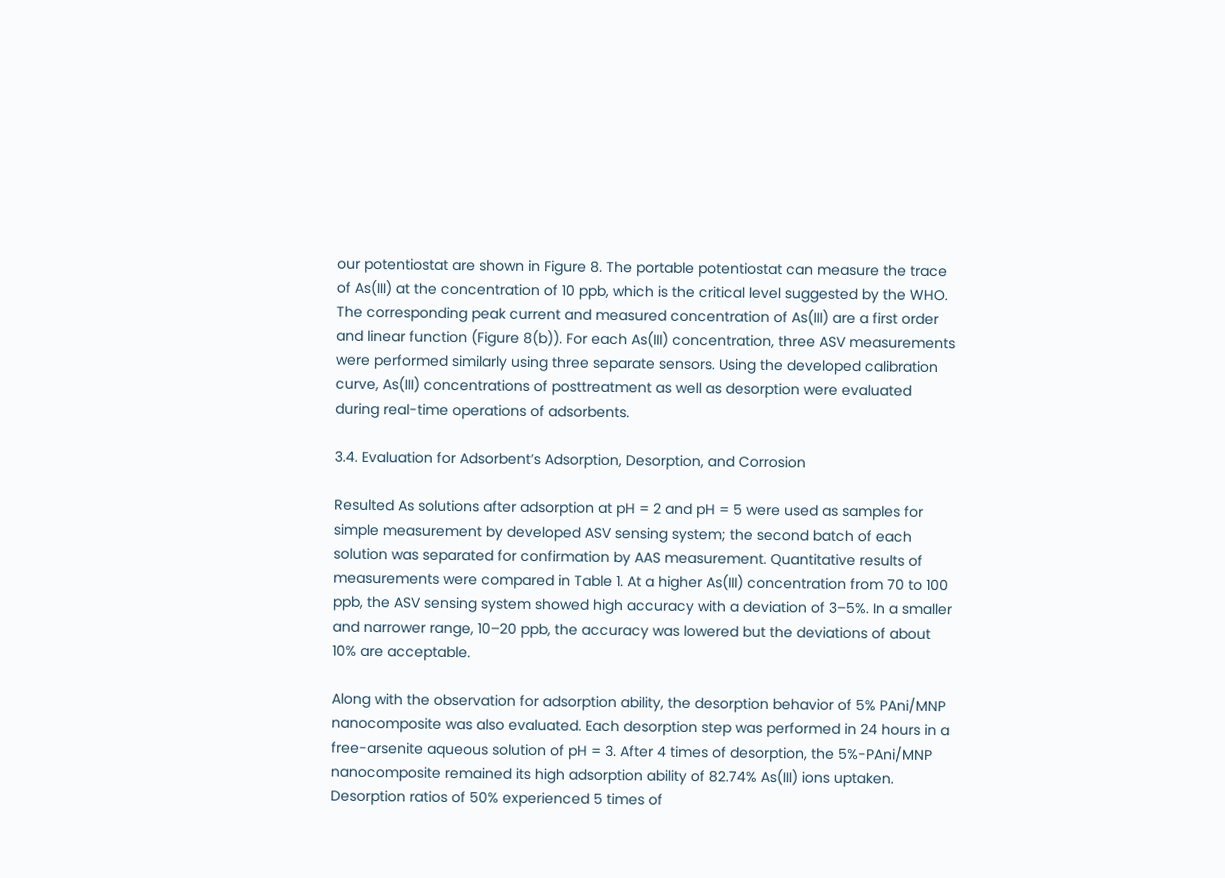our potentiostat are shown in Figure 8. The portable potentiostat can measure the trace of As(III) at the concentration of 10 ppb, which is the critical level suggested by the WHO. The corresponding peak current and measured concentration of As(III) are a first order and linear function (Figure 8(b)). For each As(III) concentration, three ASV measurements were performed similarly using three separate sensors. Using the developed calibration curve, As(III) concentrations of posttreatment as well as desorption were evaluated during real-time operations of adsorbents.

3.4. Evaluation for Adsorbent’s Adsorption, Desorption, and Corrosion

Resulted As solutions after adsorption at pH = 2 and pH = 5 were used as samples for simple measurement by developed ASV sensing system; the second batch of each solution was separated for confirmation by AAS measurement. Quantitative results of measurements were compared in Table 1. At a higher As(III) concentration from 70 to 100 ppb, the ASV sensing system showed high accuracy with a deviation of 3–5%. In a smaller and narrower range, 10–20 ppb, the accuracy was lowered but the deviations of about 10% are acceptable.

Along with the observation for adsorption ability, the desorption behavior of 5% PAni/MNP nanocomposite was also evaluated. Each desorption step was performed in 24 hours in a free-arsenite aqueous solution of pH = 3. After 4 times of desorption, the 5%-PAni/MNP nanocomposite remained its high adsorption ability of 82.74% As(III) ions uptaken. Desorption ratios of 50% experienced 5 times of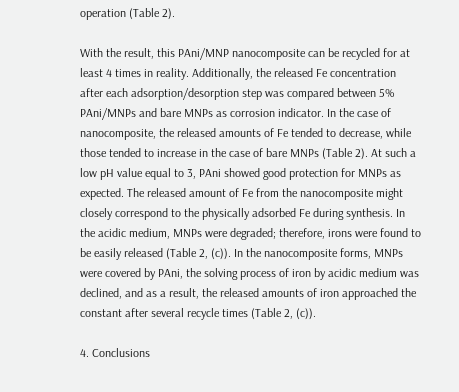operation (Table 2).

With the result, this PAni/MNP nanocomposite can be recycled for at least 4 times in reality. Additionally, the released Fe concentration after each adsorption/desorption step was compared between 5% PAni/MNPs and bare MNPs as corrosion indicator. In the case of nanocomposite, the released amounts of Fe tended to decrease, while those tended to increase in the case of bare MNPs (Table 2). At such a low pH value equal to 3, PAni showed good protection for MNPs as expected. The released amount of Fe from the nanocomposite might closely correspond to the physically adsorbed Fe during synthesis. In the acidic medium, MNPs were degraded; therefore, irons were found to be easily released (Table 2, (c)). In the nanocomposite forms, MNPs were covered by PAni, the solving process of iron by acidic medium was declined, and as a result, the released amounts of iron approached the constant after several recycle times (Table 2, (c)).

4. Conclusions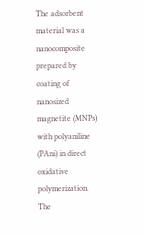The adsorbent material was a nanocomposite prepared by coating of nanosized magnetite (MNPs) with polyaniline (PAni) in direct oxidative polymerization. The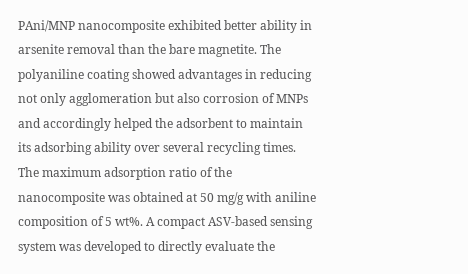PAni/MNP nanocomposite exhibited better ability in arsenite removal than the bare magnetite. The polyaniline coating showed advantages in reducing not only agglomeration but also corrosion of MNPs and accordingly helped the adsorbent to maintain its adsorbing ability over several recycling times. The maximum adsorption ratio of the nanocomposite was obtained at 50 mg/g with aniline composition of 5 wt%. A compact ASV-based sensing system was developed to directly evaluate the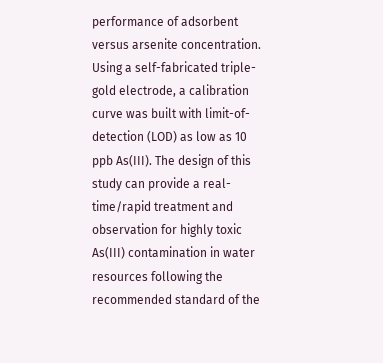performance of adsorbent versus arsenite concentration. Using a self-fabricated triple-gold electrode, a calibration curve was built with limit-of-detection (LOD) as low as 10 ppb As(III). The design of this study can provide a real-time/rapid treatment and observation for highly toxic As(III) contamination in water resources following the recommended standard of the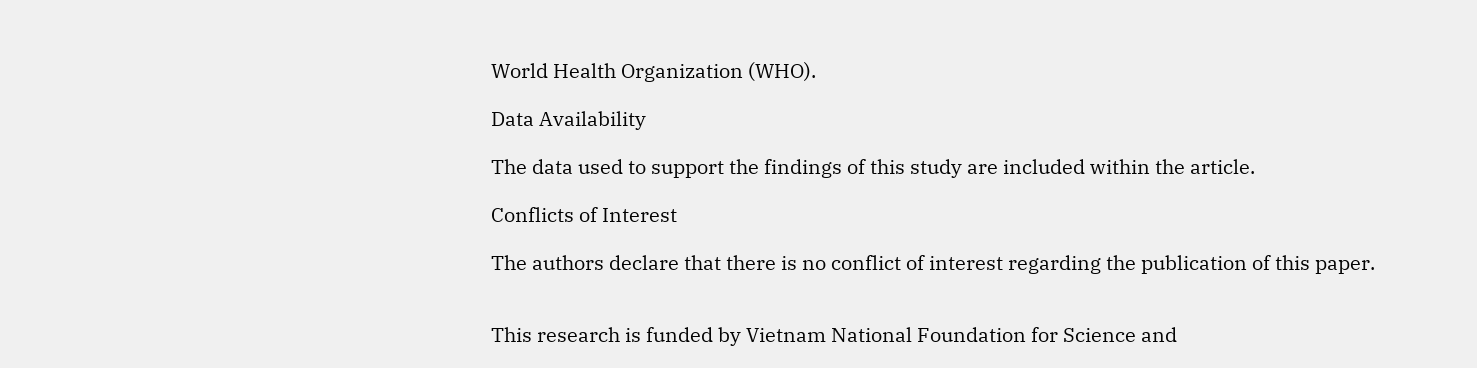World Health Organization (WHO).

Data Availability

The data used to support the findings of this study are included within the article.

Conflicts of Interest

The authors declare that there is no conflict of interest regarding the publication of this paper.


This research is funded by Vietnam National Foundation for Science and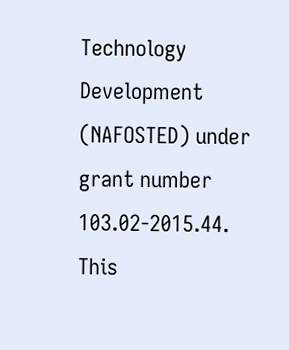Technology Development (NAFOSTED) under grant number 103.02-2015.44. This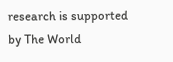research is supported by The World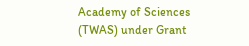Academy of Sciences (TWAS) under Grant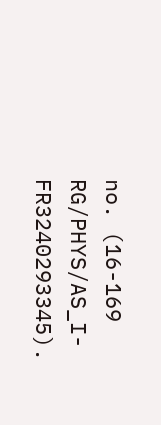no. (16-169 RG/PHYS/AS_I-FR3240293345).